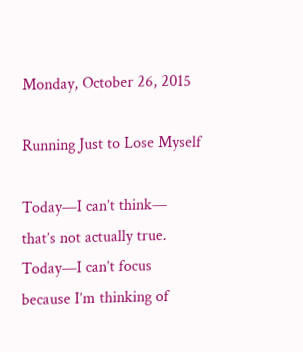Monday, October 26, 2015

Running Just to Lose Myself

Today—I can’t think—
that’s not actually true.
Today—I can’t focus
because I’m thinking of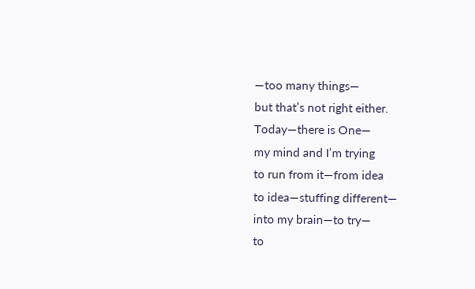—too many things—
but that’s not right either.
Today—there is One—
my mind and I’m trying
to run from it—from idea
to idea—stuffing different—
into my brain—to try—
to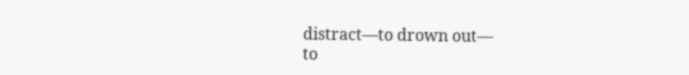distract—to drown out—
to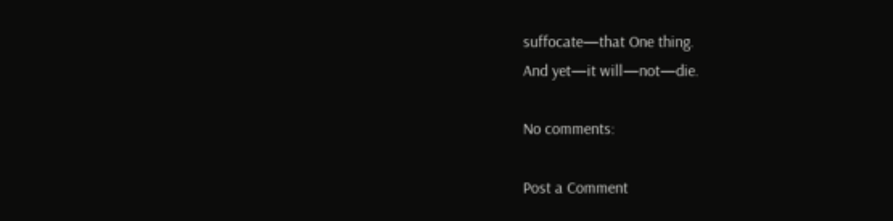suffocate—that One thing.
And yet—it will—not—die.

No comments:

Post a Comment